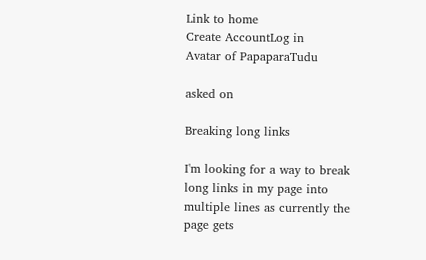Link to home
Create AccountLog in
Avatar of PapaparaTudu

asked on

Breaking long links

I'm looking for a way to break long links in my page into multiple lines as currently the page gets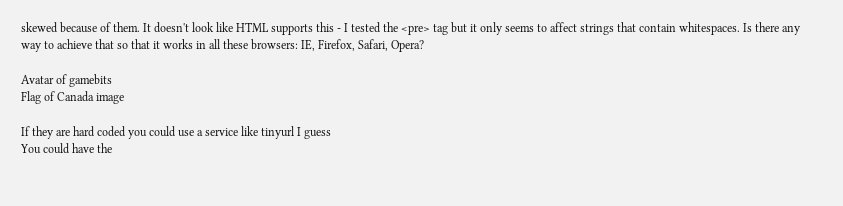skewed because of them. It doesn't look like HTML supports this - I tested the <pre> tag but it only seems to affect strings that contain whitespaces. Is there any way to achieve that so that it works in all these browsers: IE, Firefox, Safari, Opera?

Avatar of gamebits
Flag of Canada image

If they are hard coded you could use a service like tinyurl I guess
You could have the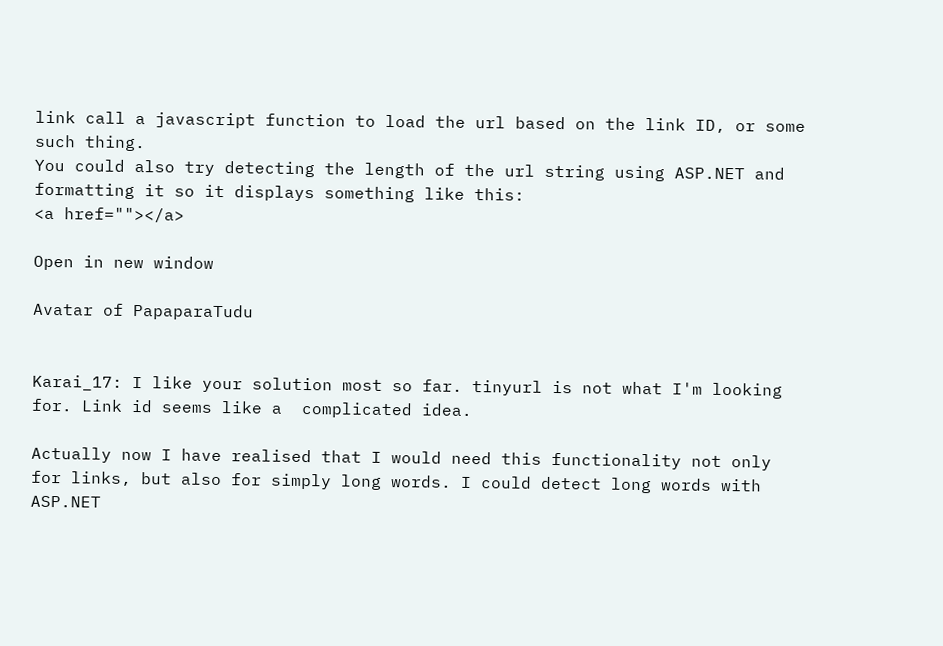link call a javascript function to load the url based on the link ID, or some such thing.
You could also try detecting the length of the url string using ASP.NET and formatting it so it displays something like this:
<a href=""></a>

Open in new window

Avatar of PapaparaTudu


Karai_17: I like your solution most so far. tinyurl is not what I'm looking for. Link id seems like a  complicated idea.

Actually now I have realised that I would need this functionality not only for links, but also for simply long words. I could detect long words with ASP.NET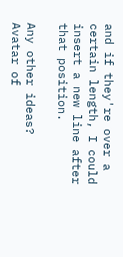and if they're over a certain length, I could insert a new line after that position.

Any other ideas?
Avatar of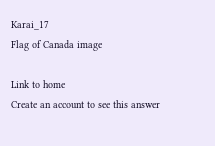Karai_17
Flag of Canada image

Link to home
Create an account to see this answer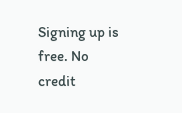Signing up is free. No credit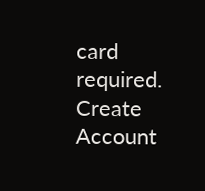card required.
Create Account